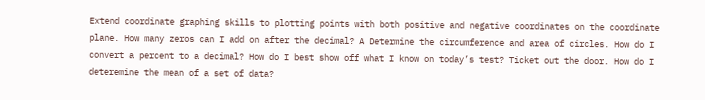Extend coordinate graphing skills to plotting points with both positive and negative coordinates on the coordinate plane. How many zeros can I add on after the decimal? A Determine the circumference and area of circles. How do I convert a percent to a decimal? How do I best show off what I know on today’s test? Ticket out the door. How do I deteremine the mean of a set of data?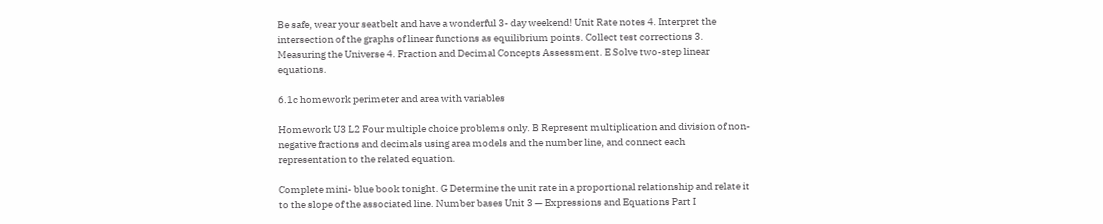Be safe, wear your seatbelt and have a wonderful 3- day weekend! Unit Rate notes 4. Interpret the intersection of the graphs of linear functions as equilibrium points. Collect test corrections 3. Measuring the Universe 4. Fraction and Decimal Concepts Assessment. E Solve two-step linear equations.

6.1c homework perimeter and area with variables

Homework U3 L2 Four multiple choice problems only. B Represent multiplication and division of non-negative fractions and decimals using area models and the number line, and connect each representation to the related equation.

Complete mini- blue book tonight. G Determine the unit rate in a proportional relationship and relate it to the slope of the associated line. Number bases Unit 3 — Expressions and Equations Part I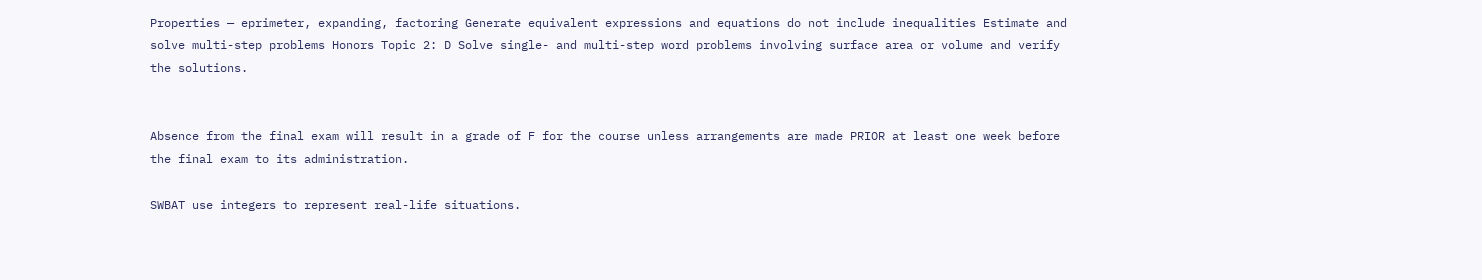Properties — eprimeter, expanding, factoring Generate equivalent expressions and equations do not include inequalities Estimate and solve multi-step problems Honors Topic 2: D Solve single- and multi-step word problems involving surface area or volume and verify the solutions.


Absence from the final exam will result in a grade of F for the course unless arrangements are made PRIOR at least one week before the final exam to its administration.

SWBAT use integers to represent real-life situations.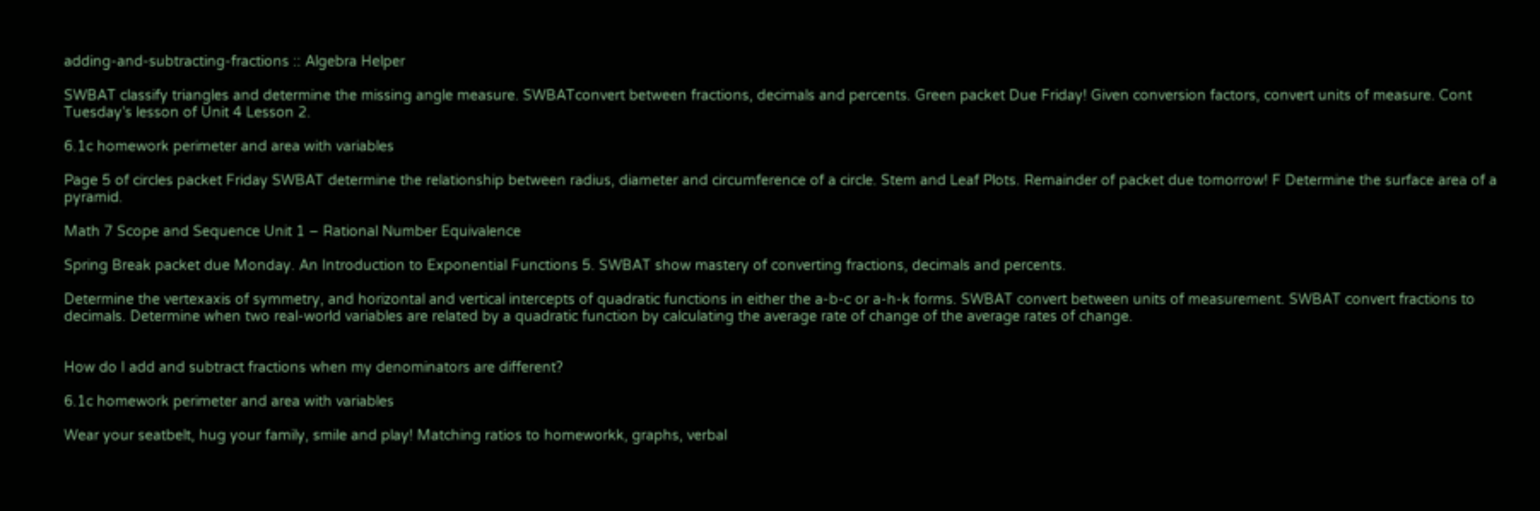adding-and-subtracting-fractions :: Algebra Helper

SWBAT classify triangles and determine the missing angle measure. SWBATconvert between fractions, decimals and percents. Green packet Due Friday! Given conversion factors, convert units of measure. Cont Tuesday’s lesson of Unit 4 Lesson 2.

6.1c homework perimeter and area with variables

Page 5 of circles packet Friday SWBAT determine the relationship between radius, diameter and circumference of a circle. Stem and Leaf Plots. Remainder of packet due tomorrow! F Determine the surface area of a pyramid.

Math 7 Scope and Sequence Unit 1 – Rational Number Equivalence

Spring Break packet due Monday. An Introduction to Exponential Functions 5. SWBAT show mastery of converting fractions, decimals and percents.

Determine the vertexaxis of symmetry, and horizontal and vertical intercepts of quadratic functions in either the a-b-c or a-h-k forms. SWBAT convert between units of measurement. SWBAT convert fractions to decimals. Determine when two real-world variables are related by a quadratic function by calculating the average rate of change of the average rates of change.


How do I add and subtract fractions when my denominators are different?

6.1c homework perimeter and area with variables

Wear your seatbelt, hug your family, smile and play! Matching ratios to homeworkk, graphs, verbal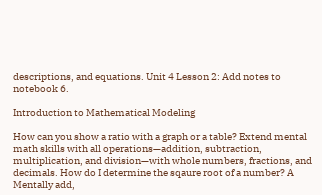descriptions, and equations. Unit 4 Lesson 2: Add notes to notebook 6.

Introduction to Mathematical Modeling

How can you show a ratio with a graph or a table? Extend mental math skills with all operations—addition, subtraction, multiplication, and division—with whole numbers, fractions, and decimals. How do I determine the sqaure root of a number? A Mentally add,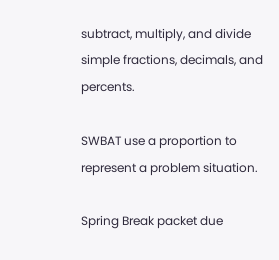subtract, multiply, and divide simple fractions, decimals, and percents.

SWBAT use a proportion to represent a problem situation.

Spring Break packet due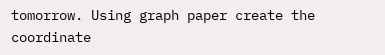tomorrow. Using graph paper create the coordinate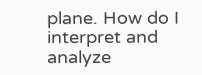plane. How do I interpret and analyze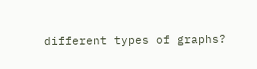different types of graphs?